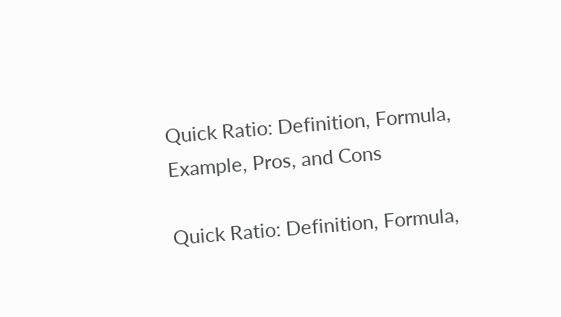Quick Ratio: Definition, Formula, Example, Pros, and Cons

Quick Ratio: Definition, Formula,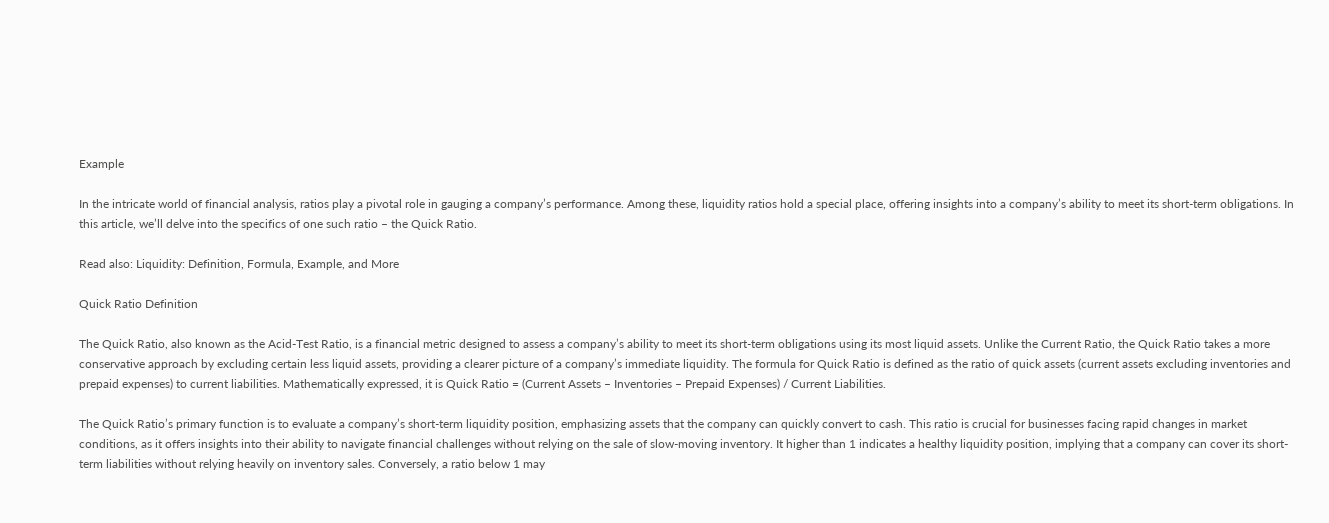Example

In the intricate world of financial analysis, ratios play a pivotal role in gauging a company’s performance. Among these, liquidity ratios hold a special place, offering insights into a company’s ability to meet its short-term obligations. In this article, we’ll delve into the specifics of one such ratio – the Quick Ratio.

Read also: Liquidity: Definition, Formula, Example, and More

Quick Ratio Definition

The Quick Ratio, also known as the Acid-Test Ratio, is a financial metric designed to assess a company’s ability to meet its short-term obligations using its most liquid assets. Unlike the Current Ratio, the Quick Ratio takes a more conservative approach by excluding certain less liquid assets, providing a clearer picture of a company’s immediate liquidity. The formula for Quick Ratio is defined as the ratio of quick assets (current assets excluding inventories and prepaid expenses) to current liabilities. Mathematically expressed, it is Quick Ratio = (Current Assets – Inventories – Prepaid Expenses) / Current Liabilities.

The Quick Ratio’s primary function is to evaluate a company’s short-term liquidity position, emphasizing assets that the company can quickly convert to cash. This ratio is crucial for businesses facing rapid changes in market conditions, as it offers insights into their ability to navigate financial challenges without relying on the sale of slow-moving inventory. It higher than 1 indicates a healthy liquidity position, implying that a company can cover its short-term liabilities without relying heavily on inventory sales. Conversely, a ratio below 1 may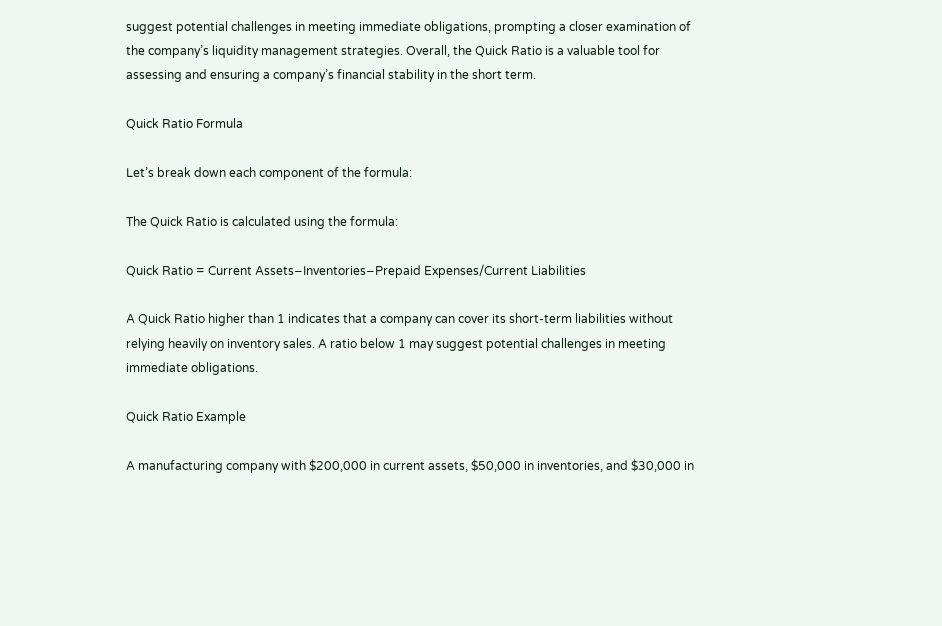suggest potential challenges in meeting immediate obligations, prompting a closer examination of the company’s liquidity management strategies. Overall, the Quick Ratio is a valuable tool for assessing and ensuring a company’s financial stability in the short term.

Quick Ratio Formula

Let’s break down each component of the formula:

The Quick Ratio is calculated using the formula:

Quick Ratio = Current Assets−Inventories−Prepaid Expenses/Current Liabilities

A Quick Ratio higher than 1 indicates that a company can cover its short-term liabilities without relying heavily on inventory sales. A ratio below 1 may suggest potential challenges in meeting immediate obligations.

Quick Ratio Example

A manufacturing company with $200,000 in current assets, $50,000 in inventories, and $30,000 in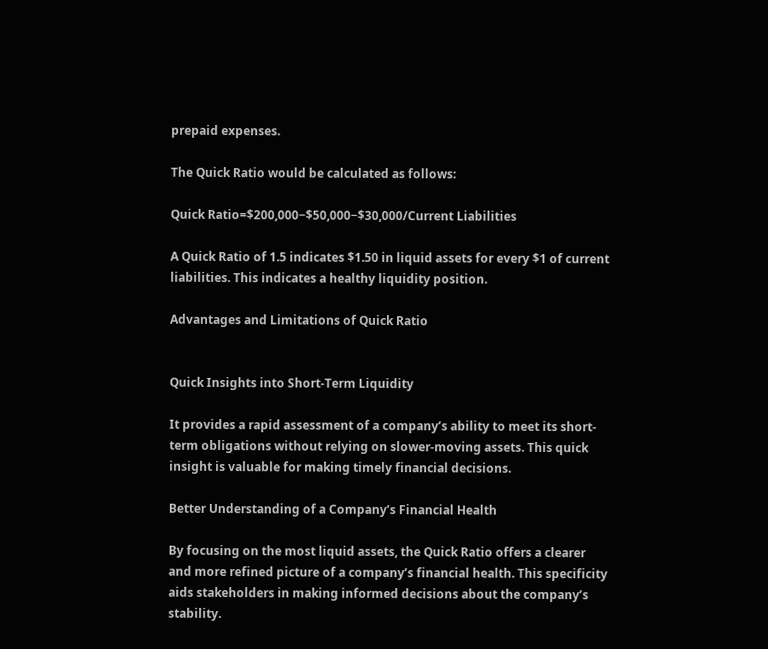prepaid expenses.

The Quick Ratio would be calculated as follows:

Quick Ratio=$200,000−$50,000−$30,000/Current Liabilities

A Quick Ratio of 1.5 indicates $1.50 in liquid assets for every $1 of current liabilities. This indicates a healthy liquidity position.

Advantages and Limitations of Quick Ratio


Quick Insights into Short-Term Liquidity

It provides a rapid assessment of a company’s ability to meet its short-term obligations without relying on slower-moving assets. This quick insight is valuable for making timely financial decisions.

Better Understanding of a Company’s Financial Health

By focusing on the most liquid assets, the Quick Ratio offers a clearer and more refined picture of a company’s financial health. This specificity aids stakeholders in making informed decisions about the company’s stability.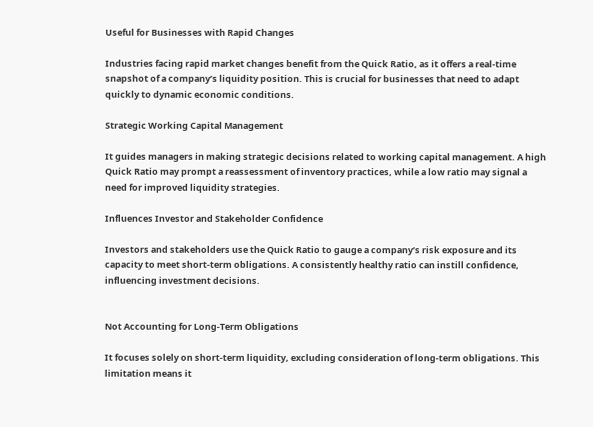Useful for Businesses with Rapid Changes

Industries facing rapid market changes benefit from the Quick Ratio, as it offers a real-time snapshot of a company’s liquidity position. This is crucial for businesses that need to adapt quickly to dynamic economic conditions.

Strategic Working Capital Management

It guides managers in making strategic decisions related to working capital management. A high Quick Ratio may prompt a reassessment of inventory practices, while a low ratio may signal a need for improved liquidity strategies.

Influences Investor and Stakeholder Confidence

Investors and stakeholders use the Quick Ratio to gauge a company’s risk exposure and its capacity to meet short-term obligations. A consistently healthy ratio can instill confidence, influencing investment decisions.


Not Accounting for Long-Term Obligations

It focuses solely on short-term liquidity, excluding consideration of long-term obligations. This limitation means it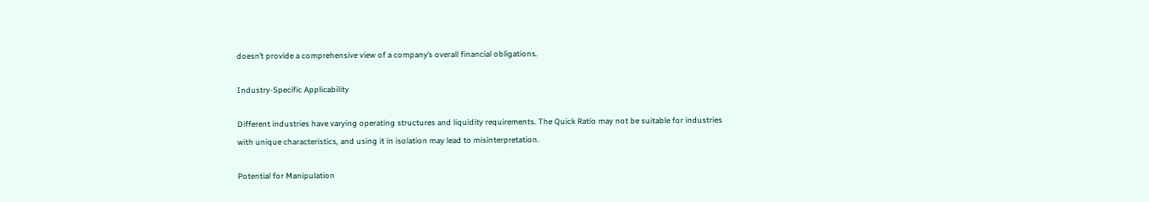doesn’t provide a comprehensive view of a company’s overall financial obligations.

Industry-Specific Applicability

Different industries have varying operating structures and liquidity requirements. The Quick Ratio may not be suitable for industries with unique characteristics, and using it in isolation may lead to misinterpretation.

Potential for Manipulation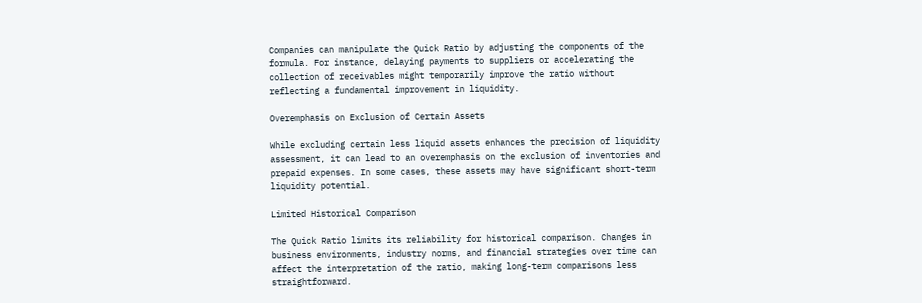Companies can manipulate the Quick Ratio by adjusting the components of the formula. For instance, delaying payments to suppliers or accelerating the collection of receivables might temporarily improve the ratio without reflecting a fundamental improvement in liquidity.

Overemphasis on Exclusion of Certain Assets

While excluding certain less liquid assets enhances the precision of liquidity assessment, it can lead to an overemphasis on the exclusion of inventories and prepaid expenses. In some cases, these assets may have significant short-term liquidity potential.

Limited Historical Comparison

The Quick Ratio limits its reliability for historical comparison. Changes in business environments, industry norms, and financial strategies over time can affect the interpretation of the ratio, making long-term comparisons less straightforward.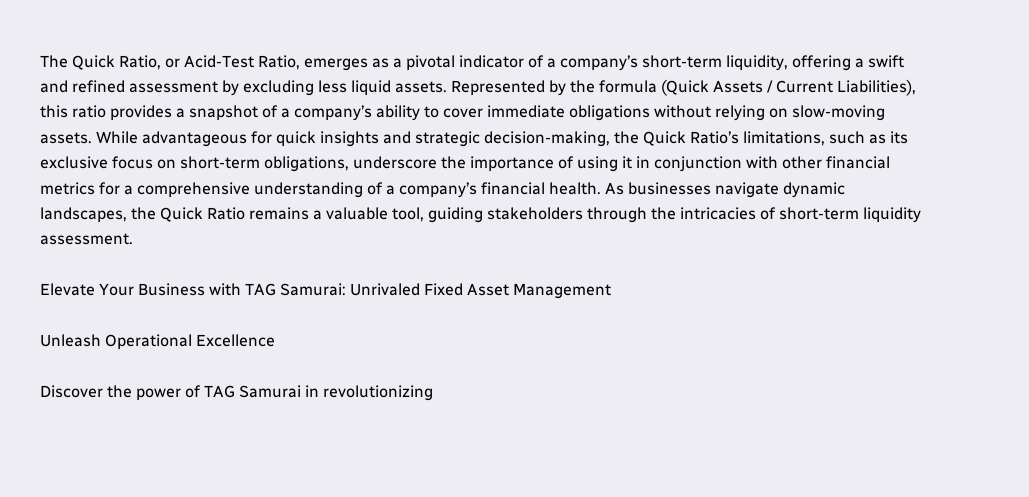The Quick Ratio, or Acid-Test Ratio, emerges as a pivotal indicator of a company’s short-term liquidity, offering a swift and refined assessment by excluding less liquid assets. Represented by the formula (Quick Assets / Current Liabilities), this ratio provides a snapshot of a company’s ability to cover immediate obligations without relying on slow-moving assets. While advantageous for quick insights and strategic decision-making, the Quick Ratio’s limitations, such as its exclusive focus on short-term obligations, underscore the importance of using it in conjunction with other financial metrics for a comprehensive understanding of a company’s financial health. As businesses navigate dynamic landscapes, the Quick Ratio remains a valuable tool, guiding stakeholders through the intricacies of short-term liquidity assessment.

Elevate Your Business with TAG Samurai: Unrivaled Fixed Asset Management

Unleash Operational Excellence

Discover the power of TAG Samurai in revolutionizing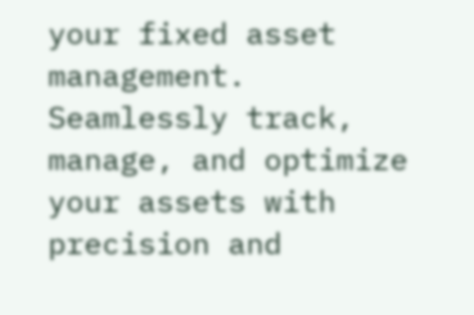your fixed asset management. Seamlessly track, manage, and optimize your assets with precision and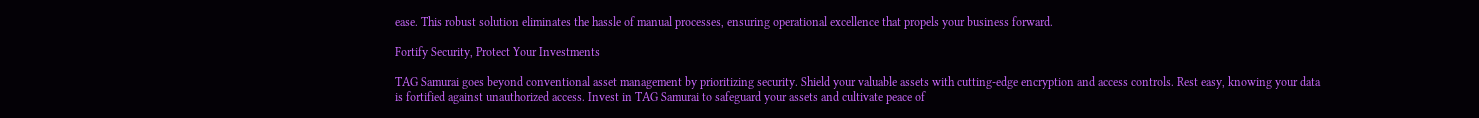ease. This robust solution eliminates the hassle of manual processes, ensuring operational excellence that propels your business forward.

Fortify Security, Protect Your Investments

TAG Samurai goes beyond conventional asset management by prioritizing security. Shield your valuable assets with cutting-edge encryption and access controls. Rest easy, knowing your data is fortified against unauthorized access. Invest in TAG Samurai to safeguard your assets and cultivate peace of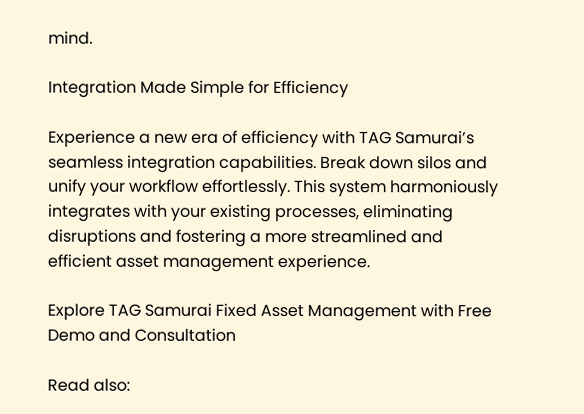mind.

Integration Made Simple for Efficiency

Experience a new era of efficiency with TAG Samurai’s seamless integration capabilities. Break down silos and unify your workflow effortlessly. This system harmoniously integrates with your existing processes, eliminating disruptions and fostering a more streamlined and efficient asset management experience.

Explore TAG Samurai Fixed Asset Management with Free Demo and Consultation

Read also: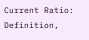Current Ratio: Definition,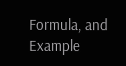Formula, and Example